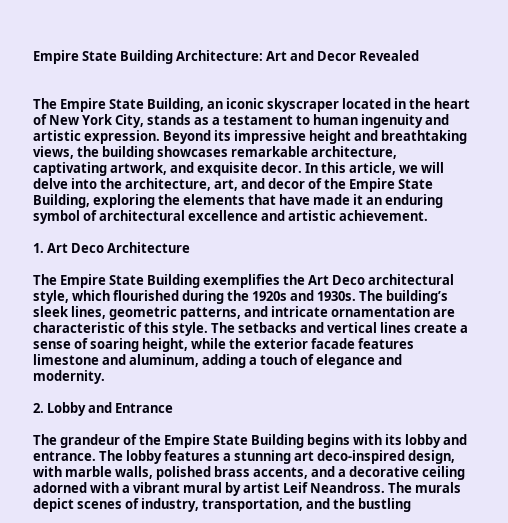Empire State Building Architecture: Art and Decor Revealed


The Empire State Building, an iconic skyscraper located in the heart of New York City, stands as a testament to human ingenuity and artistic expression. Beyond its impressive height and breathtaking views, the building showcases remarkable architecture, captivating artwork, and exquisite decor. In this article, we will delve into the architecture, art, and decor of the Empire State Building, exploring the elements that have made it an enduring symbol of architectural excellence and artistic achievement.

1. Art Deco Architecture

The Empire State Building exemplifies the Art Deco architectural style, which flourished during the 1920s and 1930s. The building’s sleek lines, geometric patterns, and intricate ornamentation are characteristic of this style. The setbacks and vertical lines create a sense of soaring height, while the exterior facade features limestone and aluminum, adding a touch of elegance and modernity.

2. Lobby and Entrance

The grandeur of the Empire State Building begins with its lobby and entrance. The lobby features a stunning art deco-inspired design, with marble walls, polished brass accents, and a decorative ceiling adorned with a vibrant mural by artist Leif Neandross. The murals depict scenes of industry, transportation, and the bustling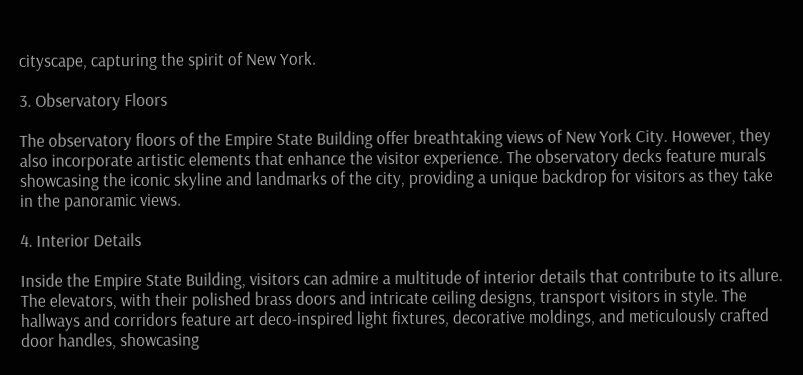cityscape, capturing the spirit of New York.

3. Observatory Floors

The observatory floors of the Empire State Building offer breathtaking views of New York City. However, they also incorporate artistic elements that enhance the visitor experience. The observatory decks feature murals showcasing the iconic skyline and landmarks of the city, providing a unique backdrop for visitors as they take in the panoramic views.

4. Interior Details

Inside the Empire State Building, visitors can admire a multitude of interior details that contribute to its allure. The elevators, with their polished brass doors and intricate ceiling designs, transport visitors in style. The hallways and corridors feature art deco-inspired light fixtures, decorative moldings, and meticulously crafted door handles, showcasing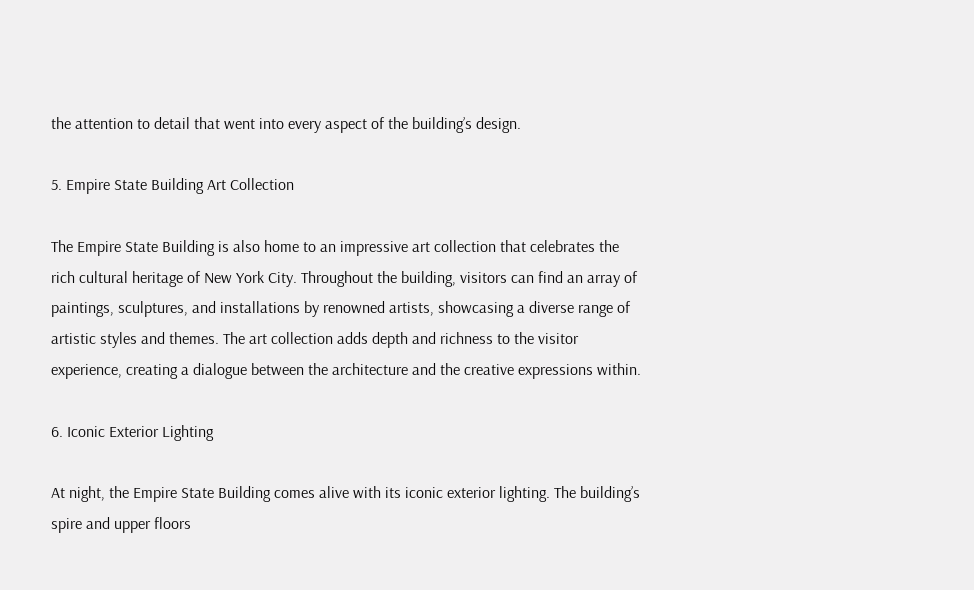the attention to detail that went into every aspect of the building’s design.

5. Empire State Building Art Collection

The Empire State Building is also home to an impressive art collection that celebrates the rich cultural heritage of New York City. Throughout the building, visitors can find an array of paintings, sculptures, and installations by renowned artists, showcasing a diverse range of artistic styles and themes. The art collection adds depth and richness to the visitor experience, creating a dialogue between the architecture and the creative expressions within.

6. Iconic Exterior Lighting

At night, the Empire State Building comes alive with its iconic exterior lighting. The building’s spire and upper floors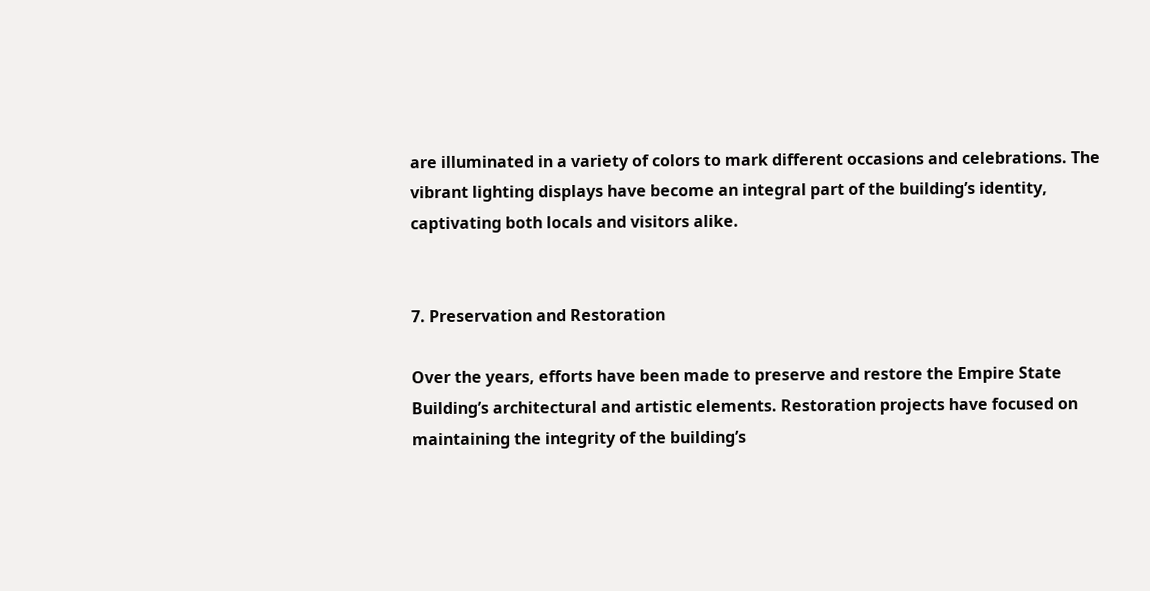are illuminated in a variety of colors to mark different occasions and celebrations. The vibrant lighting displays have become an integral part of the building’s identity, captivating both locals and visitors alike.


7. Preservation and Restoration

Over the years, efforts have been made to preserve and restore the Empire State Building’s architectural and artistic elements. Restoration projects have focused on maintaining the integrity of the building’s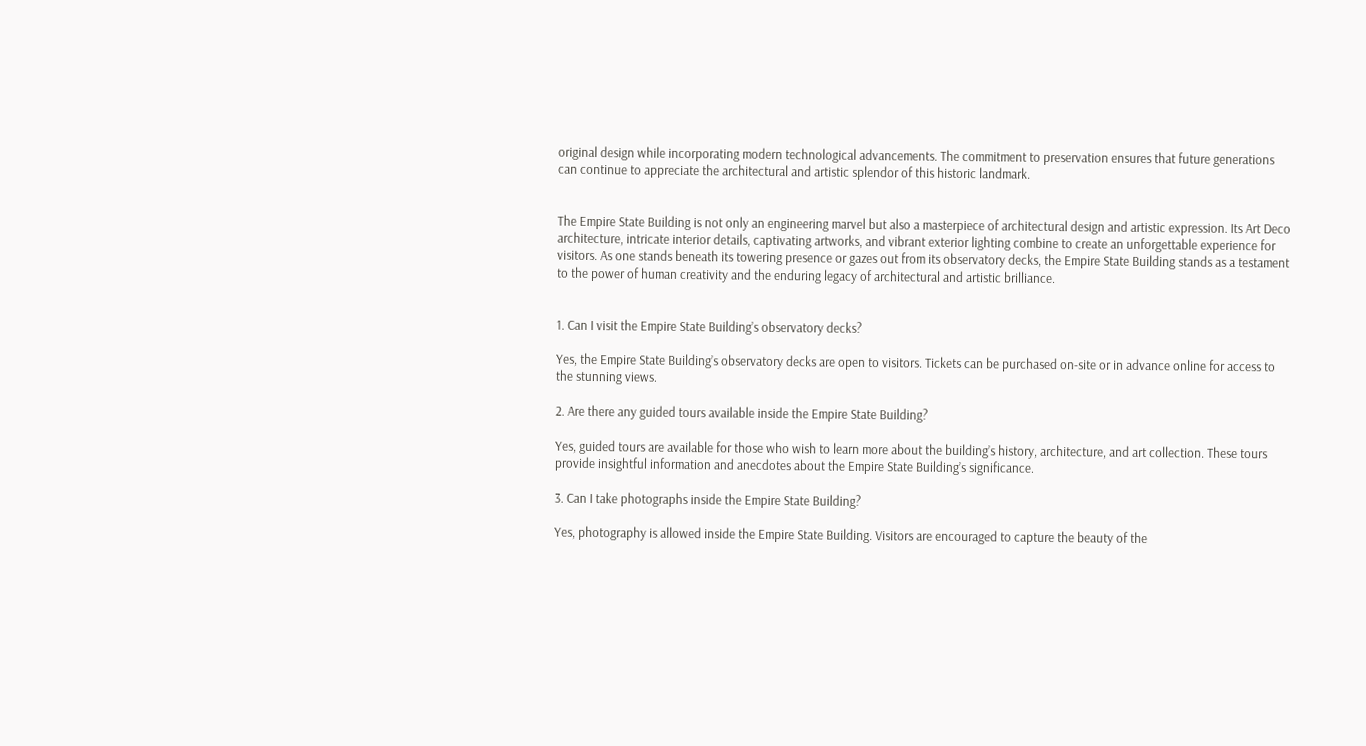original design while incorporating modern technological advancements. The commitment to preservation ensures that future generations can continue to appreciate the architectural and artistic splendor of this historic landmark.


The Empire State Building is not only an engineering marvel but also a masterpiece of architectural design and artistic expression. Its Art Deco architecture, intricate interior details, captivating artworks, and vibrant exterior lighting combine to create an unforgettable experience for visitors. As one stands beneath its towering presence or gazes out from its observatory decks, the Empire State Building stands as a testament to the power of human creativity and the enduring legacy of architectural and artistic brilliance.


1. Can I visit the Empire State Building’s observatory decks?

Yes, the Empire State Building’s observatory decks are open to visitors. Tickets can be purchased on-site or in advance online for access to the stunning views.

2. Are there any guided tours available inside the Empire State Building?

Yes, guided tours are available for those who wish to learn more about the building’s history, architecture, and art collection. These tours provide insightful information and anecdotes about the Empire State Building’s significance.

3. Can I take photographs inside the Empire State Building?

Yes, photography is allowed inside the Empire State Building. Visitors are encouraged to capture the beauty of the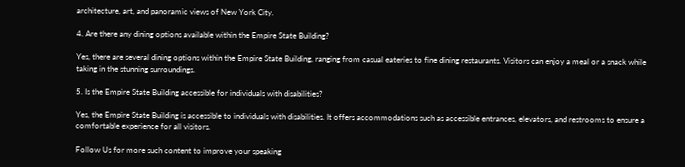architecture, art, and panoramic views of New York City.

4. Are there any dining options available within the Empire State Building?

Yes, there are several dining options within the Empire State Building, ranging from casual eateries to fine dining restaurants. Visitors can enjoy a meal or a snack while taking in the stunning surroundings.

5. Is the Empire State Building accessible for individuals with disabilities?

Yes, the Empire State Building is accessible to individuals with disabilities. It offers accommodations such as accessible entrances, elevators, and restrooms to ensure a comfortable experience for all visitors.

Follow Us for more such content to improve your speaking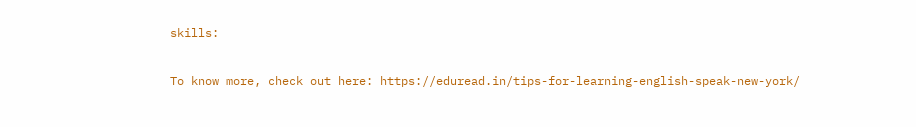skills:

To know more, check out here: https://eduread.in/tips-for-learning-english-speak-new-york/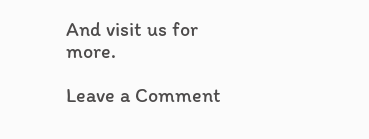And visit us for more.

Leave a Comment